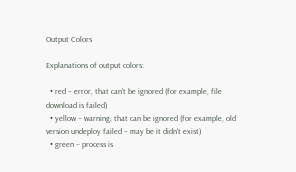Output Colors

Explanations of output colors:

  • red – error, that can't be ignored (for example, file download is failed)
  • yellow – warning, that can be ignored (for example, old version undeploy failed – may be it didn't exist)
  • green – process is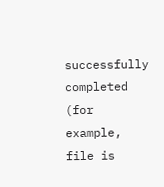successfully completed (for example, file is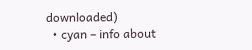downloaded)
  • cyan – info about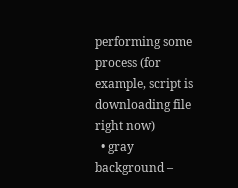performing some process (for example, script is downloading file right now)
  • gray background –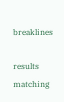breaklines

results matching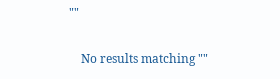""

    No results matching ""